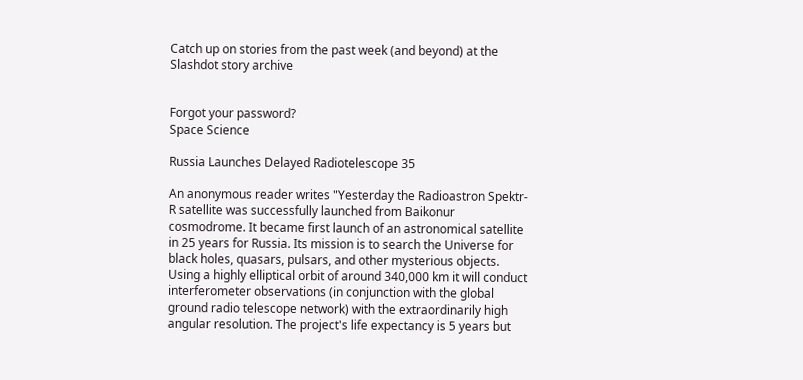Catch up on stories from the past week (and beyond) at the Slashdot story archive


Forgot your password?
Space Science

Russia Launches Delayed Radiotelescope 35

An anonymous reader writes "Yesterday the Radioastron Spektr-R satellite was successfully launched from Baikonur cosmodrome. It became first launch of an astronomical satellite in 25 years for Russia. Its mission is to search the Universe for black holes, quasars, pulsars, and other mysterious objects. Using a highly elliptical orbit of around 340,000 km it will conduct interferometer observations (in conjunction with the global ground radio telescope network) with the extraordinarily high angular resolution. The project's life expectancy is 5 years but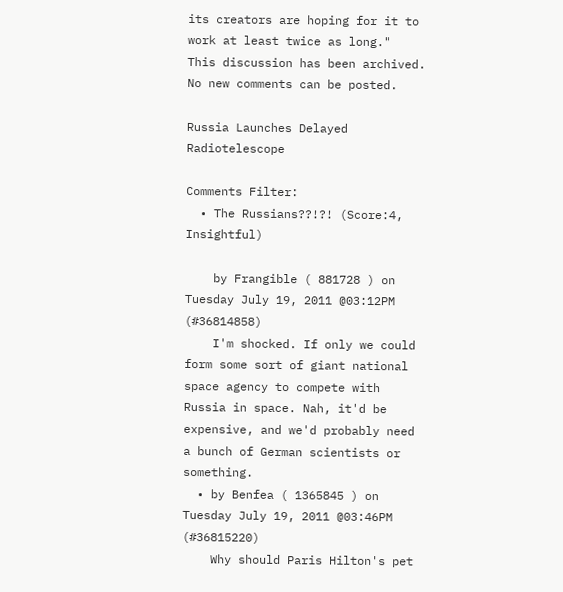its creators are hoping for it to work at least twice as long."
This discussion has been archived. No new comments can be posted.

Russia Launches Delayed Radiotelescope

Comments Filter:
  • The Russians??!?! (Score:4, Insightful)

    by Frangible ( 881728 ) on Tuesday July 19, 2011 @03:12PM (#36814858)
    I'm shocked. If only we could form some sort of giant national space agency to compete with Russia in space. Nah, it'd be expensive, and we'd probably need a bunch of German scientists or something.
  • by Benfea ( 1365845 ) on Tuesday July 19, 2011 @03:46PM (#36815220)
    Why should Paris Hilton's pet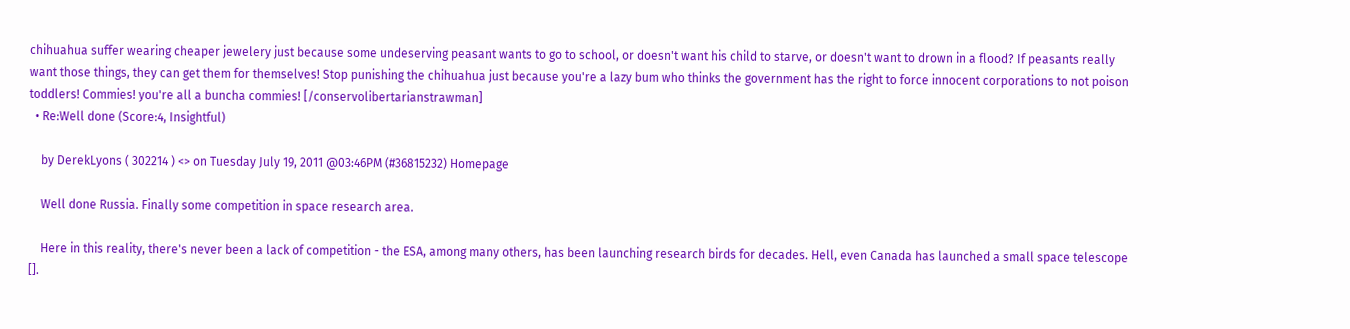chihuahua suffer wearing cheaper jewelery just because some undeserving peasant wants to go to school, or doesn't want his child to starve, or doesn't want to drown in a flood? If peasants really want those things, they can get them for themselves! Stop punishing the chihuahua just because you're a lazy bum who thinks the government has the right to force innocent corporations to not poison toddlers! Commies! you're all a buncha commies! [/conservolibertarianstrawman]
  • Re:Well done (Score:4, Insightful)

    by DerekLyons ( 302214 ) <> on Tuesday July 19, 2011 @03:46PM (#36815232) Homepage

    Well done Russia. Finally some competition in space research area.

    Here in this reality, there's never been a lack of competition - the ESA, among many others, has been launching research birds for decades. Hell, even Canada has launched a small space telescope [].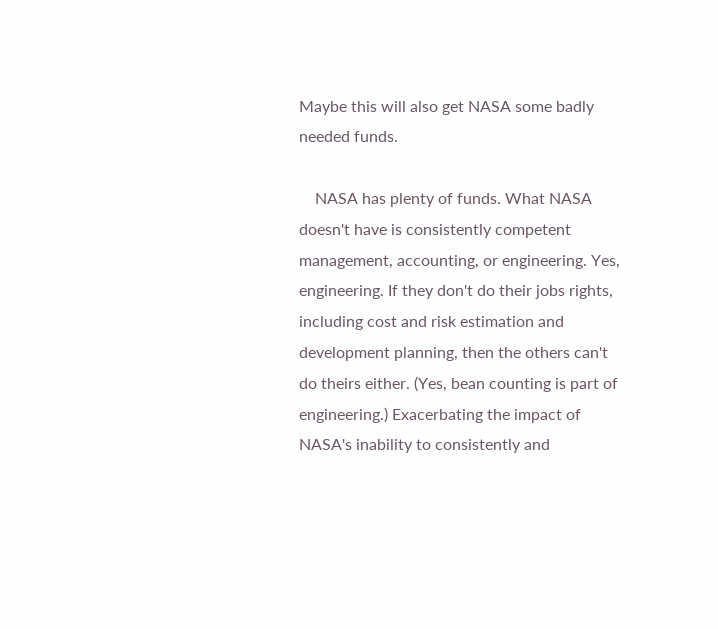Maybe this will also get NASA some badly needed funds.

    NASA has plenty of funds. What NASA doesn't have is consistently competent management, accounting, or engineering. Yes, engineering. If they don't do their jobs rights, including cost and risk estimation and development planning, then the others can't do theirs either. (Yes, bean counting is part of engineering.) Exacerbating the impact of NASA's inability to consistently and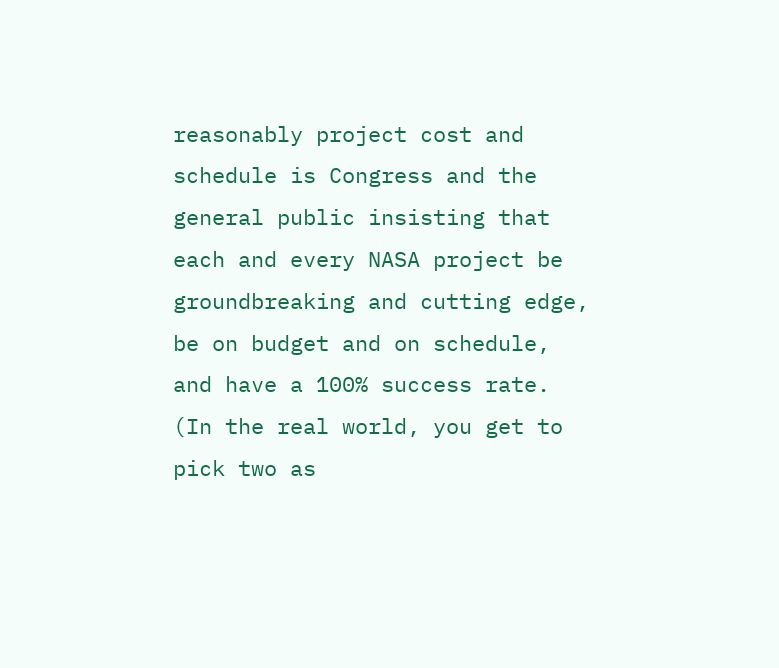reasonably project cost and schedule is Congress and the general public insisting that each and every NASA project be groundbreaking and cutting edge, be on budget and on schedule, and have a 100% success rate. (In the real world, you get to pick two as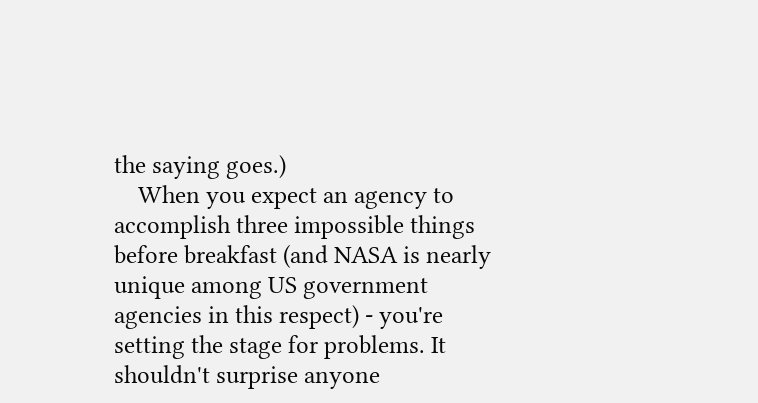the saying goes.)
    When you expect an agency to accomplish three impossible things before breakfast (and NASA is nearly unique among US government agencies in this respect) - you're setting the stage for problems. It shouldn't surprise anyone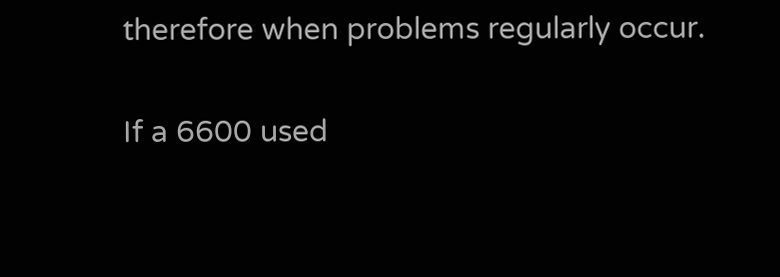therefore when problems regularly occur.

If a 6600 used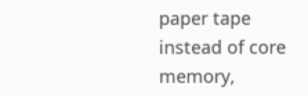paper tape instead of core memory,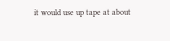it would use up tape at about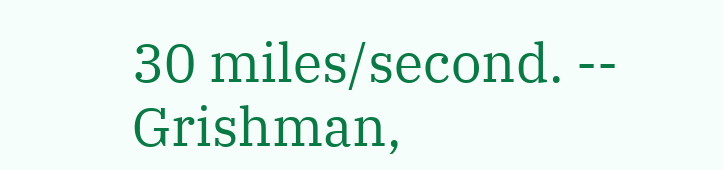30 miles/second. -- Grishman,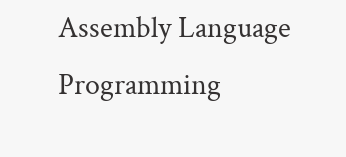Assembly Language Programming